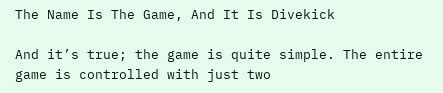The Name Is The Game, And It Is Divekick

And it’s true; the game is quite simple. The entire game is controlled with just two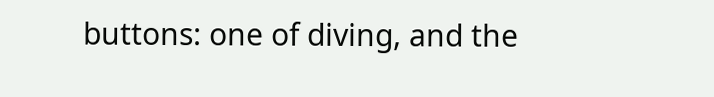buttons: one of diving, and the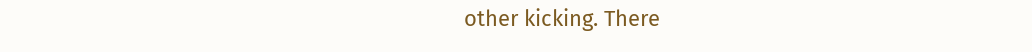other kicking. There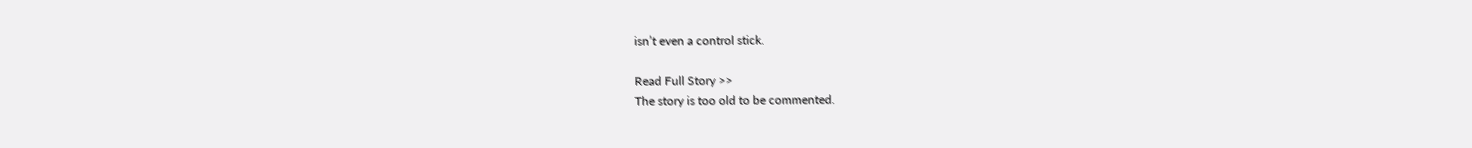isn’t even a control stick.

Read Full Story >>
The story is too old to be commented.